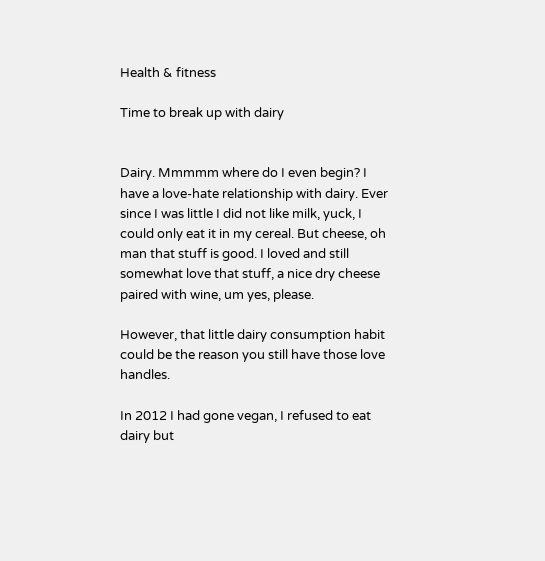Health & fitness

Time to break up with dairy


Dairy. Mmmmm where do I even begin? I have a love-hate relationship with dairy. Ever since I was little I did not like milk, yuck, I could only eat it in my cereal. But cheese, oh man that stuff is good. I loved and still somewhat love that stuff, a nice dry cheese paired with wine, um yes, please.

However, that little dairy consumption habit could be the reason you still have those love handles.

In 2012 I had gone vegan, I refused to eat dairy but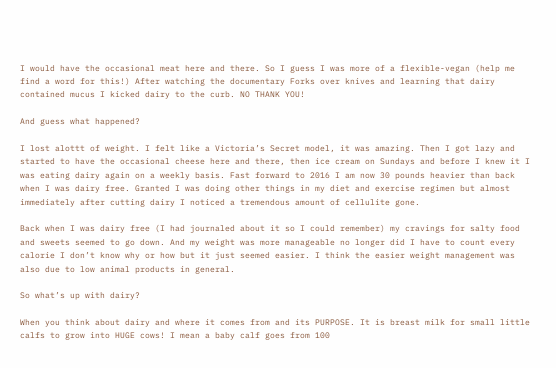I would have the occasional meat here and there. So I guess I was more of a flexible-vegan (help me find a word for this!) After watching the documentary Forks over knives and learning that dairy contained mucus I kicked dairy to the curb. NO THANK YOU!

And guess what happened?

I lost alottt of weight. I felt like a Victoria’s Secret model, it was amazing. Then I got lazy and started to have the occasional cheese here and there, then ice cream on Sundays and before I knew it I was eating dairy again on a weekly basis. Fast forward to 2016 I am now 30 pounds heavier than back when I was dairy free. Granted I was doing other things in my diet and exercise regimen but almost immediately after cutting dairy I noticed a tremendous amount of cellulite gone.

Back when I was dairy free (I had journaled about it so I could remember) my cravings for salty food and sweets seemed to go down. And my weight was more manageable no longer did I have to count every calorie I don’t know why or how but it just seemed easier. I think the easier weight management was also due to low animal products in general.

So what’s up with dairy?

When you think about dairy and where it comes from and its PURPOSE. It is breast milk for small little calfs to grow into HUGE cows! I mean a baby calf goes from 100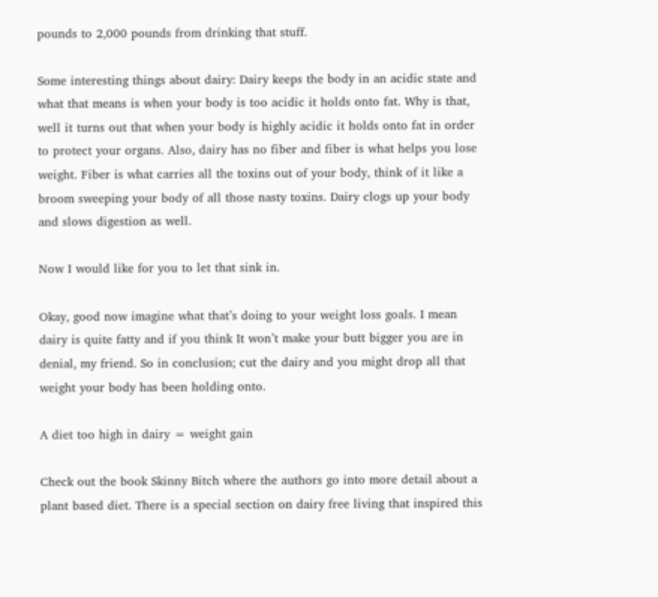pounds to 2,000 pounds from drinking that stuff.

Some interesting things about dairy: Dairy keeps the body in an acidic state and what that means is when your body is too acidic it holds onto fat. Why is that, well it turns out that when your body is highly acidic it holds onto fat in order to protect your organs. Also, dairy has no fiber and fiber is what helps you lose weight. Fiber is what carries all the toxins out of your body, think of it like a broom sweeping your body of all those nasty toxins. Dairy clogs up your body and slows digestion as well.

Now I would like for you to let that sink in.

Okay, good now imagine what that’s doing to your weight loss goals. I mean dairy is quite fatty and if you think It won’t make your butt bigger you are in denial, my friend. So in conclusion; cut the dairy and you might drop all that weight your body has been holding onto.

A diet too high in dairy = weight gain

Check out the book Skinny Bitch where the authors go into more detail about a plant based diet. There is a special section on dairy free living that inspired this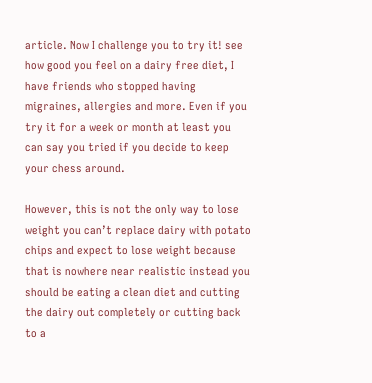article. Now I challenge you to try it! see how good you feel on a dairy free diet, I have friends who stopped having migraines, allergies and more. Even if you try it for a week or month at least you can say you tried if you decide to keep your chess around.

However, this is not the only way to lose weight you can’t replace dairy with potato chips and expect to lose weight because that is nowhere near realistic instead you should be eating a clean diet and cutting the dairy out completely or cutting back to a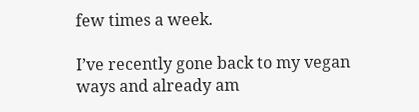few times a week.

I’ve recently gone back to my vegan ways and already am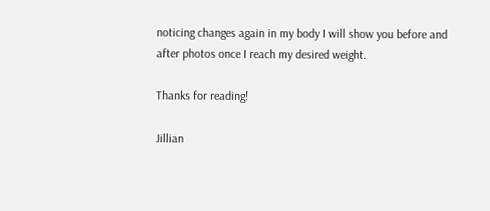noticing changes again in my body I will show you before and after photos once I reach my desired weight.

Thanks for reading!

Jillian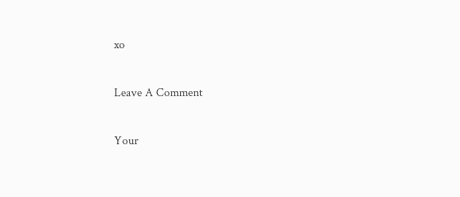xo

Leave A Comment

Your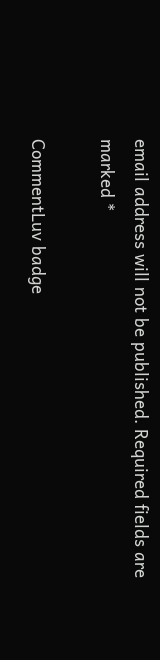email address will not be published. Required fields are marked *

CommentLuv badge